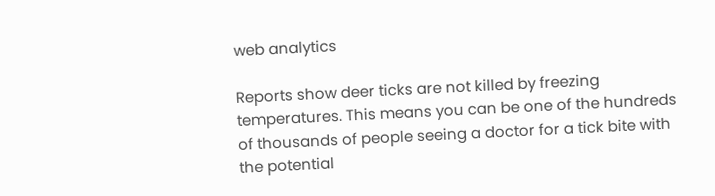web analytics

Reports show deer ticks are not killed by freezing temperatures. This means you can be one of the hundreds of thousands of people seeing a doctor for a tick bite with the potential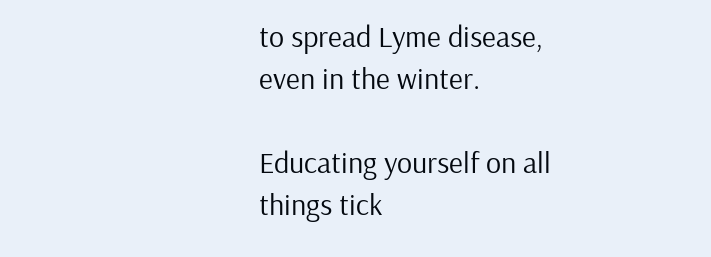to spread Lyme disease, even in the winter.

Educating yourself on all things tick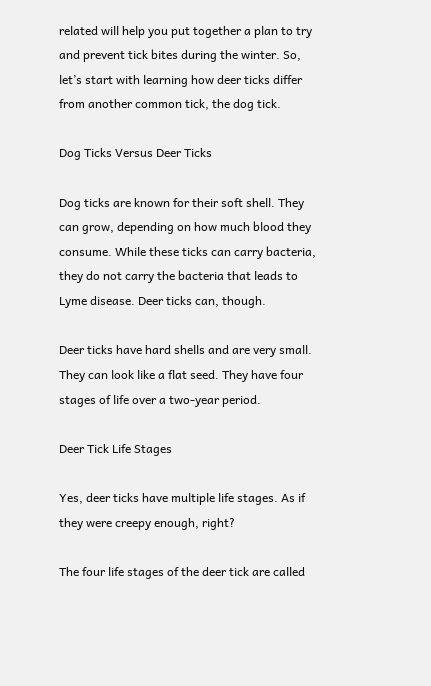related will help you put together a plan to try and prevent tick bites during the winter. So, let’s start with learning how deer ticks differ from another common tick, the dog tick.

Dog Ticks Versus Deer Ticks

Dog ticks are known for their soft shell. They can grow, depending on how much blood they consume. While these ticks can carry bacteria, they do not carry the bacteria that leads to Lyme disease. Deer ticks can, though.

Deer ticks have hard shells and are very small. They can look like a flat seed. They have four stages of life over a two-year period.

Deer Tick Life Stages

Yes, deer ticks have multiple life stages. As if they were creepy enough, right?

The four life stages of the deer tick are called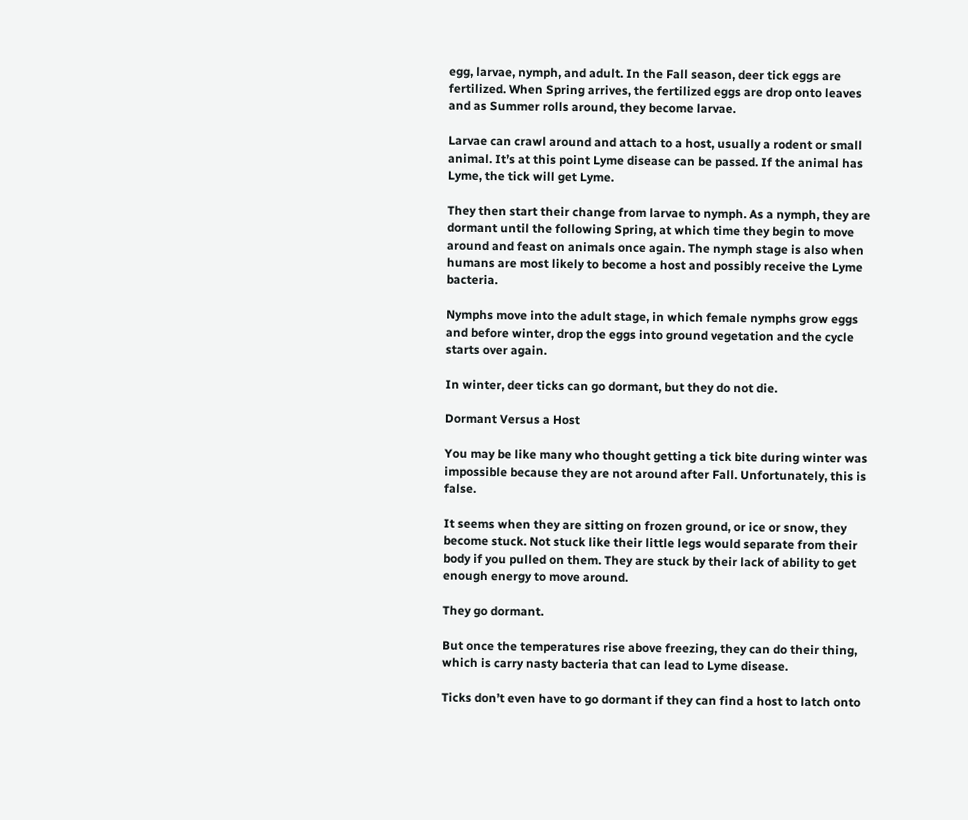egg, larvae, nymph, and adult. In the Fall season, deer tick eggs are fertilized. When Spring arrives, the fertilized eggs are drop onto leaves and as Summer rolls around, they become larvae.

Larvae can crawl around and attach to a host, usually a rodent or small animal. It’s at this point Lyme disease can be passed. If the animal has Lyme, the tick will get Lyme.

They then start their change from larvae to nymph. As a nymph, they are dormant until the following Spring, at which time they begin to move around and feast on animals once again. The nymph stage is also when humans are most likely to become a host and possibly receive the Lyme bacteria.

Nymphs move into the adult stage, in which female nymphs grow eggs and before winter, drop the eggs into ground vegetation and the cycle starts over again.

In winter, deer ticks can go dormant, but they do not die.

Dormant Versus a Host

You may be like many who thought getting a tick bite during winter was impossible because they are not around after Fall. Unfortunately, this is false.

It seems when they are sitting on frozen ground, or ice or snow, they become stuck. Not stuck like their little legs would separate from their body if you pulled on them. They are stuck by their lack of ability to get enough energy to move around.

They go dormant.

But once the temperatures rise above freezing, they can do their thing, which is carry nasty bacteria that can lead to Lyme disease.

Ticks don’t even have to go dormant if they can find a host to latch onto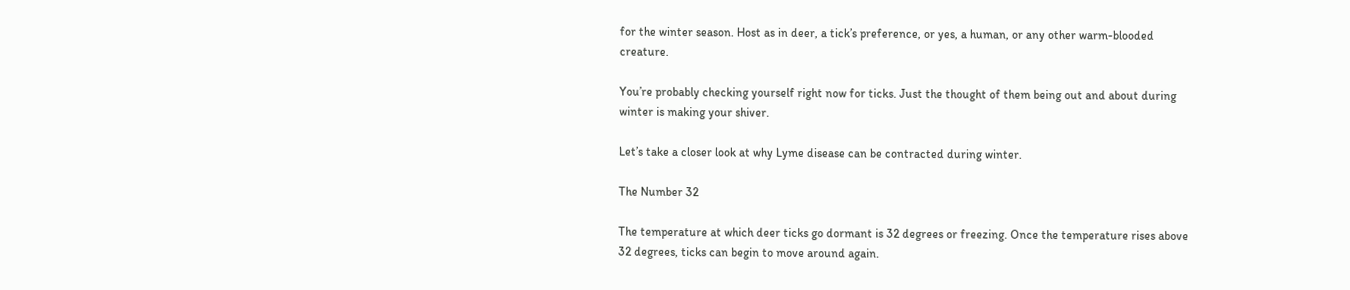for the winter season. Host as in deer, a tick’s preference, or yes, a human, or any other warm-blooded creature.

You’re probably checking yourself right now for ticks. Just the thought of them being out and about during winter is making your shiver.

Let’s take a closer look at why Lyme disease can be contracted during winter.

The Number 32

The temperature at which deer ticks go dormant is 32 degrees or freezing. Once the temperature rises above 32 degrees, ticks can begin to move around again.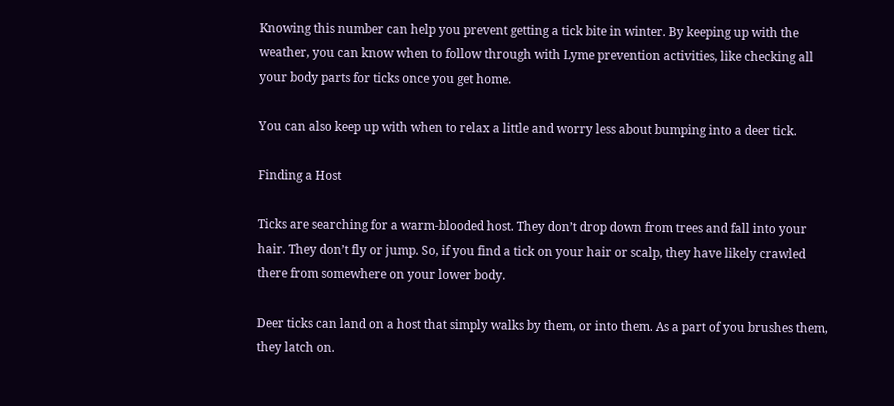Knowing this number can help you prevent getting a tick bite in winter. By keeping up with the weather, you can know when to follow through with Lyme prevention activities, like checking all your body parts for ticks once you get home.

You can also keep up with when to relax a little and worry less about bumping into a deer tick.

Finding a Host

Ticks are searching for a warm-blooded host. They don’t drop down from trees and fall into your hair. They don’t fly or jump. So, if you find a tick on your hair or scalp, they have likely crawled there from somewhere on your lower body.

Deer ticks can land on a host that simply walks by them, or into them. As a part of you brushes them, they latch on.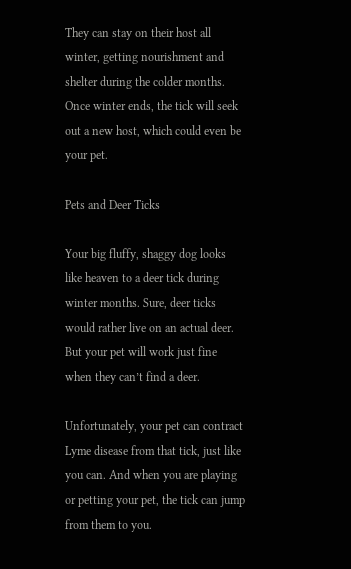They can stay on their host all winter, getting nourishment and shelter during the colder months. Once winter ends, the tick will seek out a new host, which could even be your pet.

Pets and Deer Ticks

Your big fluffy, shaggy dog looks like heaven to a deer tick during winter months. Sure, deer ticks would rather live on an actual deer. But your pet will work just fine when they can’t find a deer.

Unfortunately, your pet can contract Lyme disease from that tick, just like you can. And when you are playing or petting your pet, the tick can jump from them to you.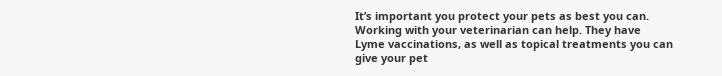It’s important you protect your pets as best you can. Working with your veterinarian can help. They have Lyme vaccinations, as well as topical treatments you can give your pet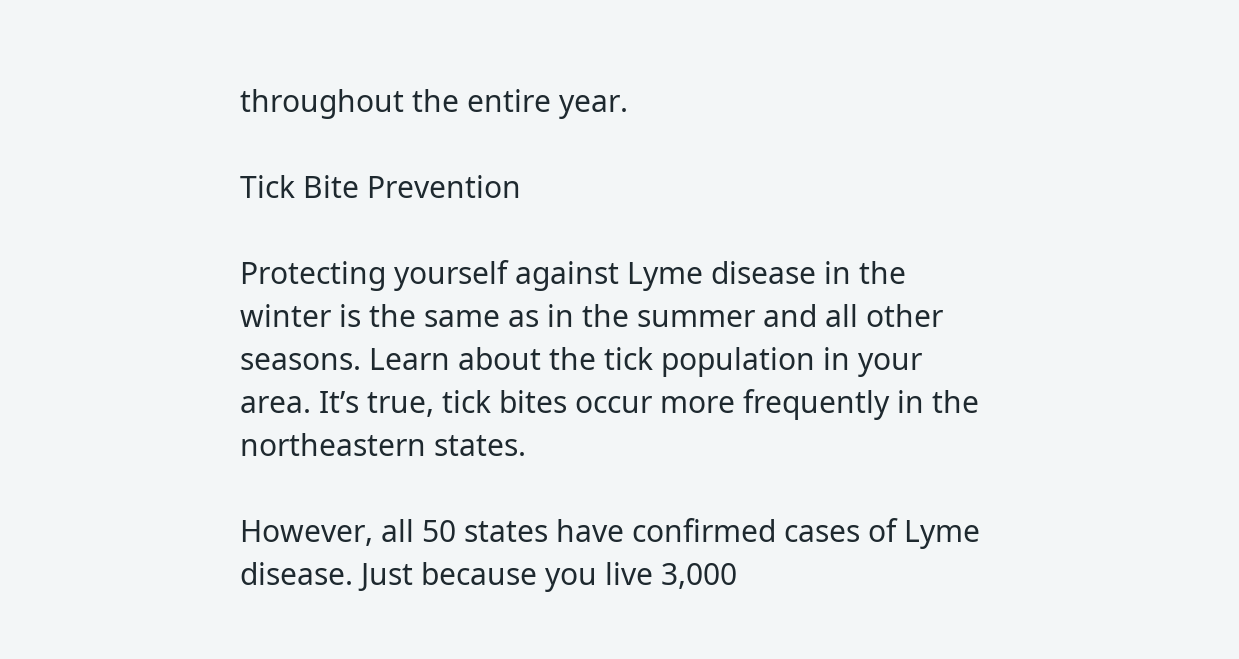throughout the entire year.

Tick Bite Prevention

Protecting yourself against Lyme disease in the winter is the same as in the summer and all other seasons. Learn about the tick population in your area. It’s true, tick bites occur more frequently in the northeastern states.

However, all 50 states have confirmed cases of Lyme disease. Just because you live 3,000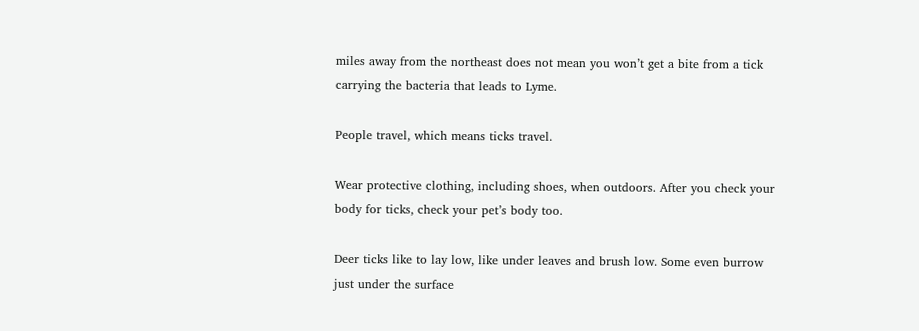miles away from the northeast does not mean you won’t get a bite from a tick carrying the bacteria that leads to Lyme.

People travel, which means ticks travel.

Wear protective clothing, including shoes, when outdoors. After you check your body for ticks, check your pet’s body too.

Deer ticks like to lay low, like under leaves and brush low. Some even burrow just under the surface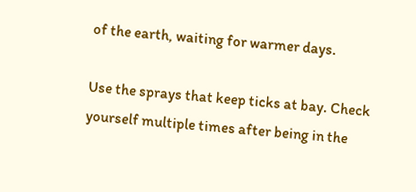of the earth, waiting for warmer days.

Use the sprays that keep ticks at bay. Check yourself multiple times after being in the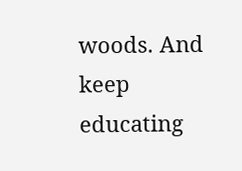woods. And keep educating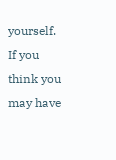yourself. If you think you may have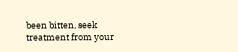been bitten, seek treatment from your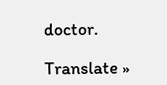doctor.

Translate »